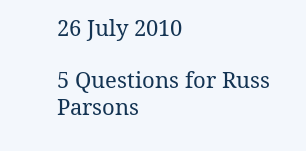26 July 2010

5 Questions for Russ Parsons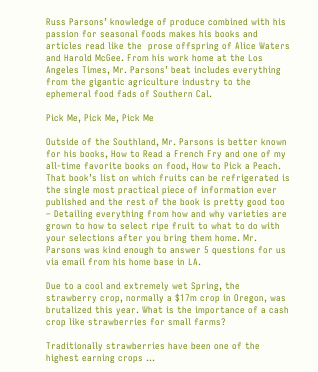Russ Parsons’ knowledge of produce combined with his passion for seasonal foods makes his books and articles read like the  prose offspring of Alice Waters and Harold McGee. From his work home at the Los Angeles Times, Mr. Parsons’ beat includes everything from the gigantic agriculture industry to the ephemeral food fads of Southern Cal.

Pick Me, Pick Me, Pick Me

Outside of the Southland, Mr. Parsons is better known for his books, How to Read a French Fry and one of my all-time favorite books on food, How to Pick a Peach. That book’s list on which fruits can be refrigerated is the single most practical piece of information ever published and the rest of the book is pretty good too – Detailing everything from how and why varieties are grown to how to select ripe fruit to what to do with your selections after you bring them home. Mr. Parsons was kind enough to answer 5 questions for us via email from his home base in LA.

Due to a cool and extremely wet Spring, the strawberry crop, normally a $17m crop in Oregon, was brutalized this year. What is the importance of a cash crop like strawberries for small farms?

Traditionally strawberries have been one of the highest earning crops …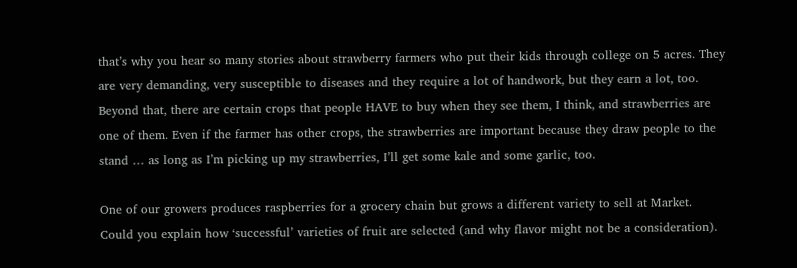that’s why you hear so many stories about strawberry farmers who put their kids through college on 5 acres. They are very demanding, very susceptible to diseases and they require a lot of handwork, but they earn a lot, too. Beyond that, there are certain crops that people HAVE to buy when they see them, I think, and strawberries are one of them. Even if the farmer has other crops, the strawberries are important because they draw people to the stand … as long as I’m picking up my strawberries, I’ll get some kale and some garlic, too.

One of our growers produces raspberries for a grocery chain but grows a different variety to sell at Market. Could you explain how ‘successful’ varieties of fruit are selected (and why flavor might not be a consideration).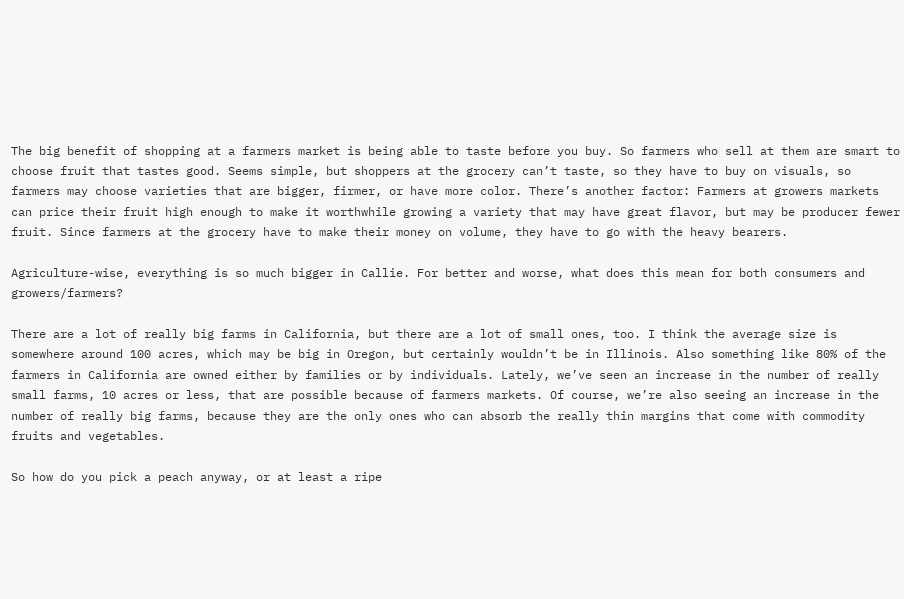The big benefit of shopping at a farmers market is being able to taste before you buy. So farmers who sell at them are smart to choose fruit that tastes good. Seems simple, but shoppers at the grocery can’t taste, so they have to buy on visuals, so farmers may choose varieties that are bigger, firmer, or have more color. There’s another factor: Farmers at growers markets can price their fruit high enough to make it worthwhile growing a variety that may have great flavor, but may be producer fewer fruit. Since farmers at the grocery have to make their money on volume, they have to go with the heavy bearers.

Agriculture-wise, everything is so much bigger in Callie. For better and worse, what does this mean for both consumers and growers/farmers?

There are a lot of really big farms in California, but there are a lot of small ones, too. I think the average size is somewhere around 100 acres, which may be big in Oregon, but certainly wouldn’t be in Illinois. Also something like 80% of the farmers in California are owned either by families or by individuals. Lately, we’ve seen an increase in the number of really small farms, 10 acres or less, that are possible because of farmers markets. Of course, we’re also seeing an increase in the number of really big farms, because they are the only ones who can absorb the really thin margins that come with commodity fruits and vegetables.

So how do you pick a peach anyway, or at least a ripe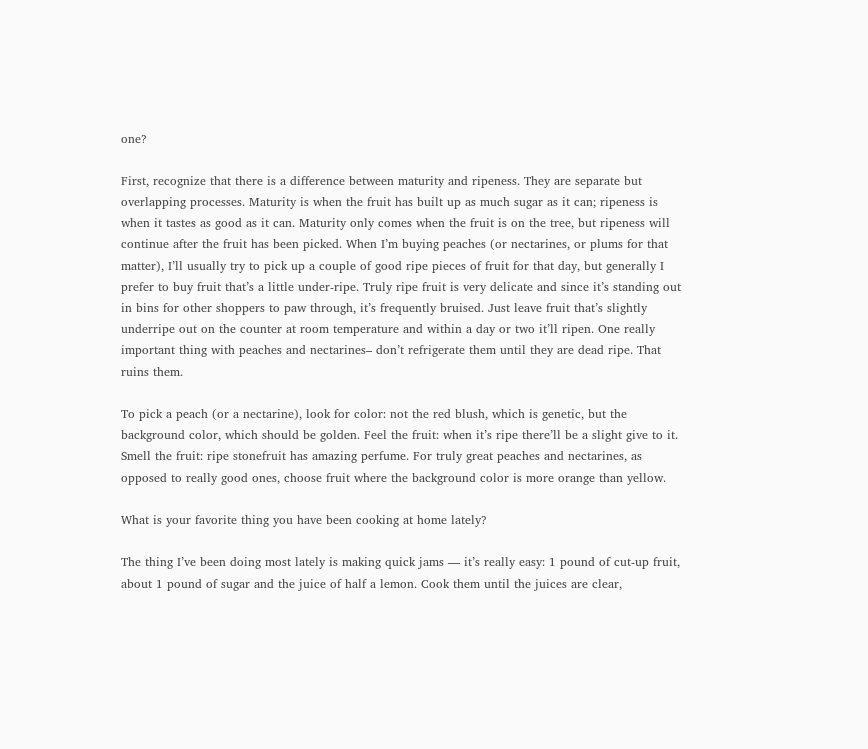one?

First, recognize that there is a difference between maturity and ripeness. They are separate but overlapping processes. Maturity is when the fruit has built up as much sugar as it can; ripeness is when it tastes as good as it can. Maturity only comes when the fruit is on the tree, but ripeness will continue after the fruit has been picked. When I’m buying peaches (or nectarines, or plums for that matter), I’ll usually try to pick up a couple of good ripe pieces of fruit for that day, but generally I prefer to buy fruit that’s a little under-ripe. Truly ripe fruit is very delicate and since it’s standing out in bins for other shoppers to paw through, it’s frequently bruised. Just leave fruit that’s slightly underripe out on the counter at room temperature and within a day or two it’ll ripen. One really important thing with peaches and nectarines– don’t refrigerate them until they are dead ripe. That ruins them.

To pick a peach (or a nectarine), look for color: not the red blush, which is genetic, but the background color, which should be golden. Feel the fruit: when it’s ripe there’ll be a slight give to it. Smell the fruit: ripe stonefruit has amazing perfume. For truly great peaches and nectarines, as opposed to really good ones, choose fruit where the background color is more orange than yellow.

What is your favorite thing you have been cooking at home lately?

The thing I’ve been doing most lately is making quick jams — it’s really easy: 1 pound of cut-up fruit, about 1 pound of sugar and the juice of half a lemon. Cook them until the juices are clear,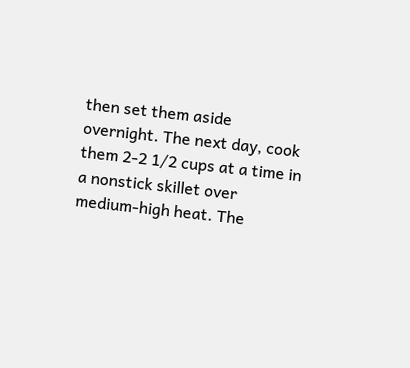then set them aside overnight. The next day, cook them 2-2 1/2 cups at a time in a nonstick skillet over medium-high heat. The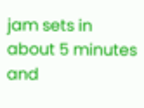jam sets in about 5 minutes and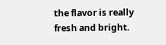the flavor is really fresh and bright.